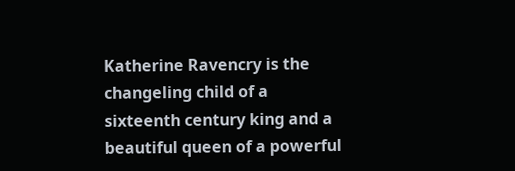Katherine Ravencry is the changeling child of a sixteenth century king and a beautiful queen of a powerful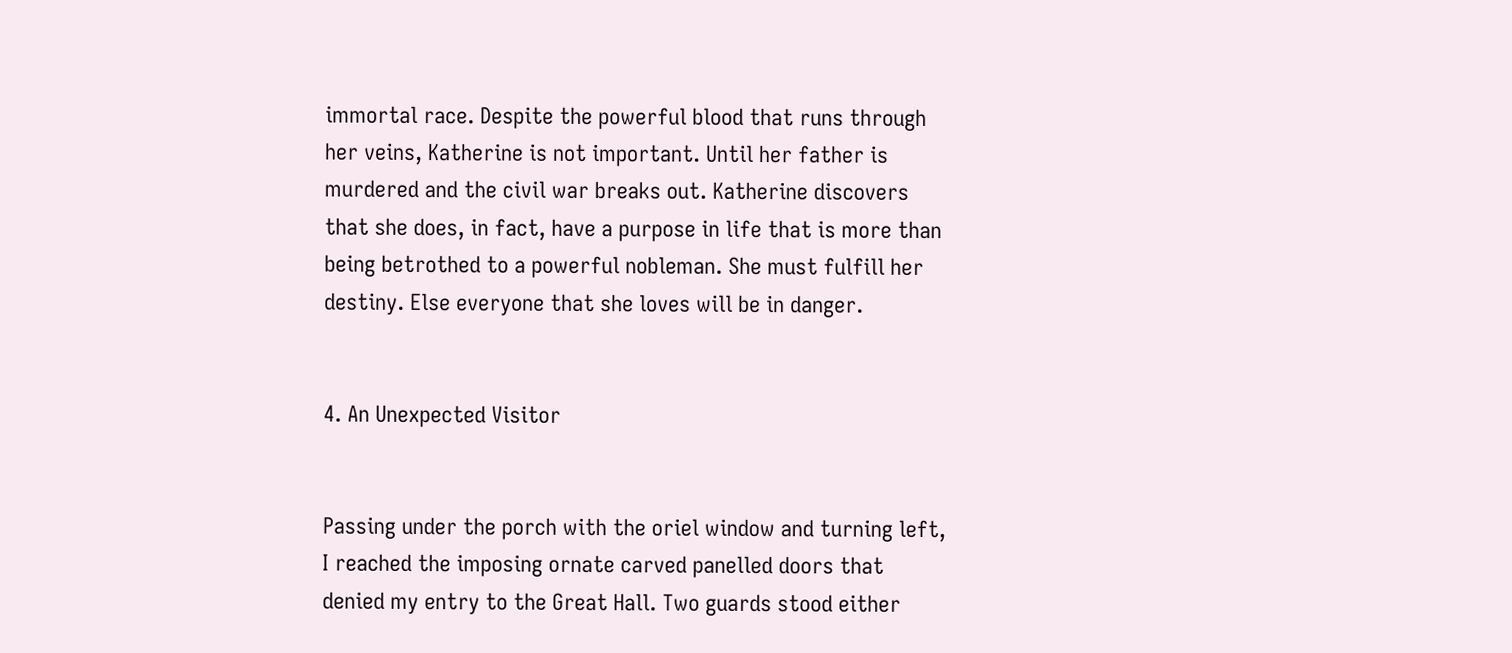immortal race. Despite the powerful blood that runs through her veins, Katherine is not important. Until her father is murdered and the civil war breaks out. Katherine discovers that she does, in fact, have a purpose in life that is more than being betrothed to a powerful nobleman. She must fulfill her destiny. Else everyone that she loves will be in danger.


4. An Unexpected Visitor


Passing under the porch with the oriel window and turning left, I reached the imposing ornate carved panelled doors that denied my entry to the Great Hall. Two guards stood either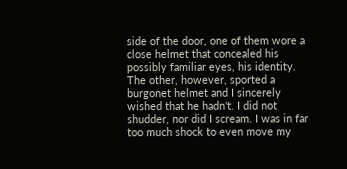side of the door, one of them wore a close helmet that concealed his possibly familiar eyes, his identity. The other, however, sported a burgonet helmet and I sincerely wished that he hadn't. I did not shudder, nor did I scream. I was in far too much shock to even move my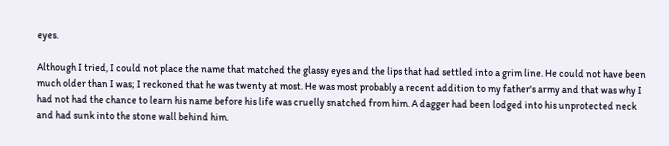eyes.

Although I tried, I could not place the name that matched the glassy eyes and the lips that had settled into a grim line. He could not have been much older than I was; I reckoned that he was twenty at most. He was most probably a recent addition to my father's army and that was why I had not had the chance to learn his name before his life was cruelly snatched from him. A dagger had been lodged into his unprotected neck and had sunk into the stone wall behind him.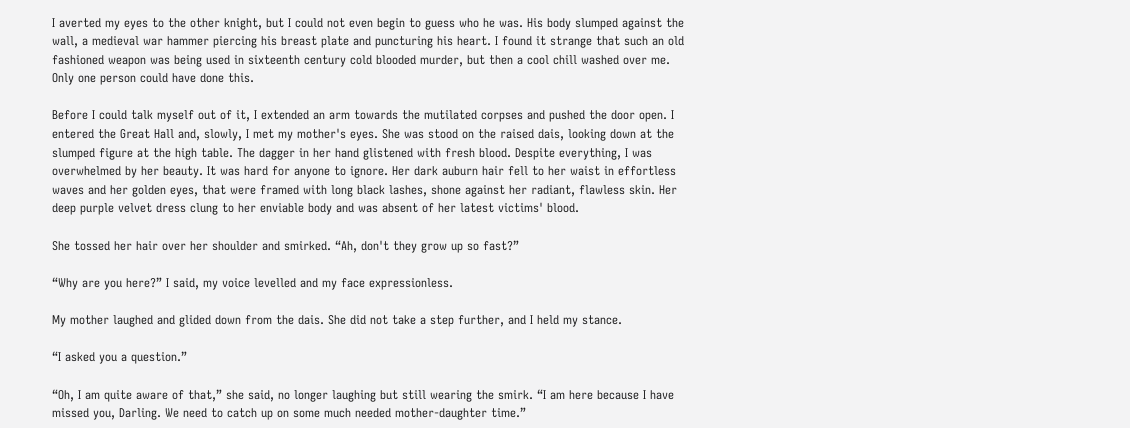I averted my eyes to the other knight, but I could not even begin to guess who he was. His body slumped against the wall, a medieval war hammer piercing his breast plate and puncturing his heart. I found it strange that such an old fashioned weapon was being used in sixteenth century cold blooded murder, but then a cool chill washed over me. Only one person could have done this.

Before I could talk myself out of it, I extended an arm towards the mutilated corpses and pushed the door open. I entered the Great Hall and, slowly, I met my mother's eyes. She was stood on the raised dais, looking down at the slumped figure at the high table. The dagger in her hand glistened with fresh blood. Despite everything, I was overwhelmed by her beauty. It was hard for anyone to ignore. Her dark auburn hair fell to her waist in effortless waves and her golden eyes, that were framed with long black lashes, shone against her radiant, flawless skin. Her deep purple velvet dress clung to her enviable body and was absent of her latest victims' blood.

She tossed her hair over her shoulder and smirked. “Ah, don't they grow up so fast?”

“Why are you here?” I said, my voice levelled and my face expressionless.

My mother laughed and glided down from the dais. She did not take a step further, and I held my stance.

“I asked you a question.”

“Oh, I am quite aware of that,” she said, no longer laughing but still wearing the smirk. “I am here because I have missed you, Darling. We need to catch up on some much needed mother-daughter time.”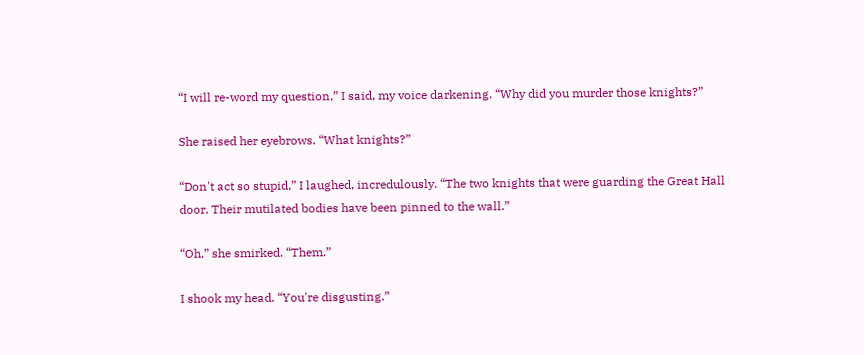“I will re-word my question,” I said, my voice darkening. “Why did you murder those knights?”

She raised her eyebrows. “What knights?”

“Don't act so stupid,” I laughed, incredulously. “The two knights that were guarding the Great Hall door. Their mutilated bodies have been pinned to the wall.”

“Oh,” she smirked. “Them.”

I shook my head. “You're disgusting.”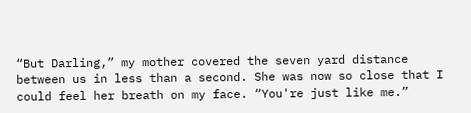“But Darling,” my mother covered the seven yard distance between us in less than a second. She was now so close that I could feel her breath on my face. “You're just like me.”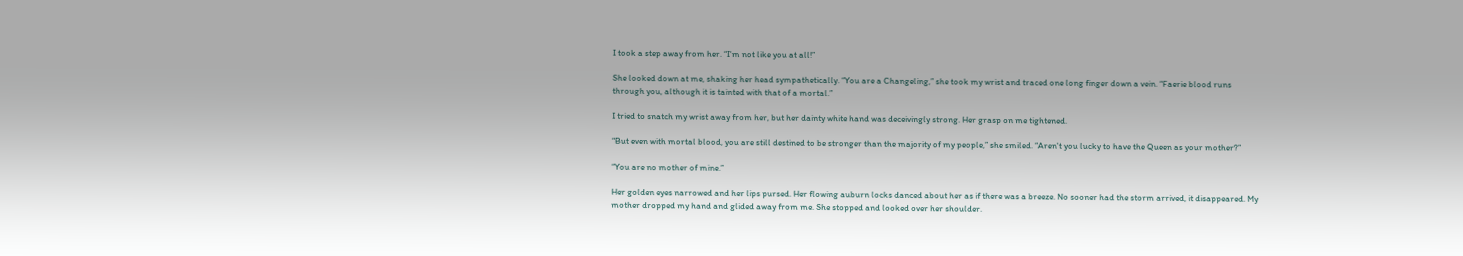I took a step away from her. “I'm not like you at all!”

She looked down at me, shaking her head sympathetically. “You are a Changeling,” she took my wrist and traced one long finger down a vein. “Faerie blood runs through you, although it is tainted with that of a mortal.”

I tried to snatch my wrist away from her, but her dainty white hand was deceivingly strong. Her grasp on me tightened.

“But even with mortal blood, you are still destined to be stronger than the majority of my people,” she smiled. “Aren't you lucky to have the Queen as your mother?”

“You are no mother of mine.”

Her golden eyes narrowed and her lips pursed. Her flowing auburn locks danced about her as if there was a breeze. No sooner had the storm arrived, it disappeared. My mother dropped my hand and glided away from me. She stopped and looked over her shoulder.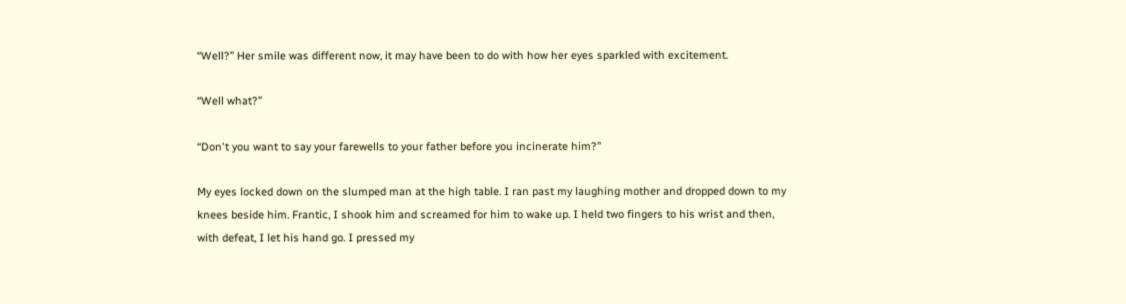“Well?” Her smile was different now, it may have been to do with how her eyes sparkled with excitement.

“Well what?”

“Don't you want to say your farewells to your father before you incinerate him?”

My eyes locked down on the slumped man at the high table. I ran past my laughing mother and dropped down to my knees beside him. Frantic, I shook him and screamed for him to wake up. I held two fingers to his wrist and then, with defeat, I let his hand go. I pressed my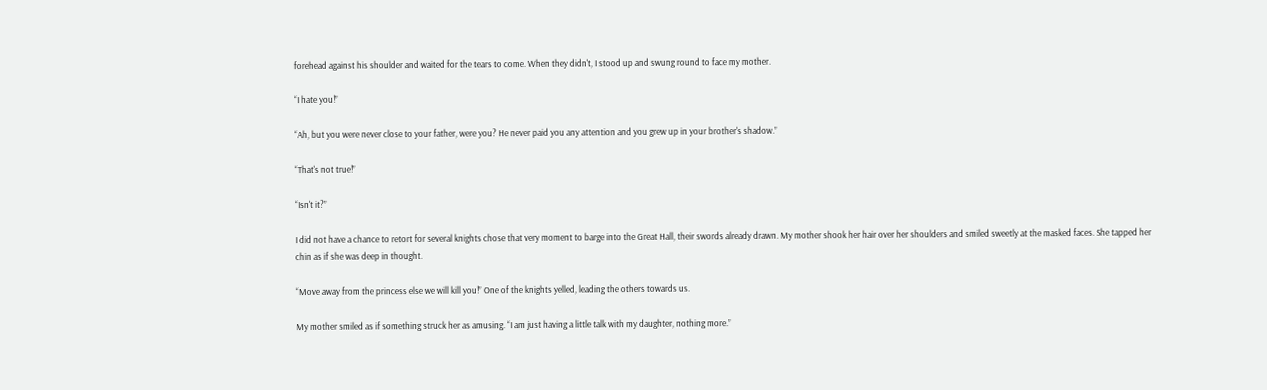forehead against his shoulder and waited for the tears to come. When they didn't, I stood up and swung round to face my mother.

“I hate you!”

“Ah, but you were never close to your father, were you? He never paid you any attention and you grew up in your brother's shadow.”

“That's not true!”

“Isn't it?”

I did not have a chance to retort for several knights chose that very moment to barge into the Great Hall, their swords already drawn. My mother shook her hair over her shoulders and smiled sweetly at the masked faces. She tapped her chin as if she was deep in thought.

“Move away from the princess else we will kill you!” One of the knights yelled, leading the others towards us.

My mother smiled as if something struck her as amusing. “I am just having a little talk with my daughter, nothing more.”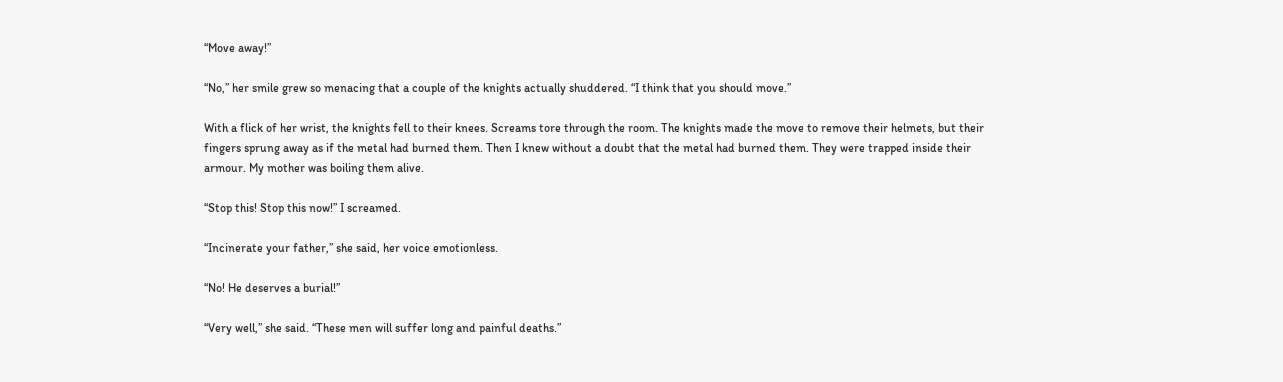“Move away!”

“No,” her smile grew so menacing that a couple of the knights actually shuddered. “I think that you should move.”

With a flick of her wrist, the knights fell to their knees. Screams tore through the room. The knights made the move to remove their helmets, but their fingers sprung away as if the metal had burned them. Then I knew without a doubt that the metal had burned them. They were trapped inside their armour. My mother was boiling them alive.

“Stop this! Stop this now!” I screamed.

“Incinerate your father,” she said, her voice emotionless.

“No! He deserves a burial!”

“Very well,” she said. “These men will suffer long and painful deaths.”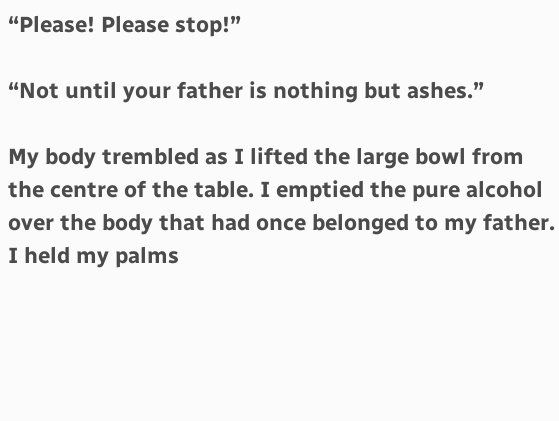“Please! Please stop!”

“Not until your father is nothing but ashes.”

My body trembled as I lifted the large bowl from the centre of the table. I emptied the pure alcohol over the body that had once belonged to my father. I held my palms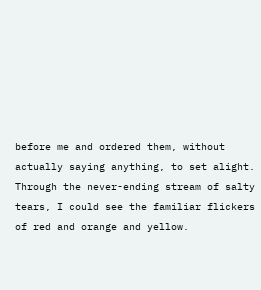before me and ordered them, without actually saying anything, to set alight. Through the never-ending stream of salty tears, I could see the familiar flickers of red and orange and yellow.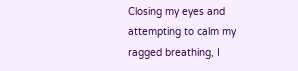Closing my eyes and attempting to calm my ragged breathing, I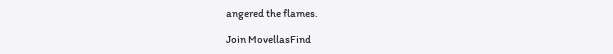angered the flames.

Join MovellasFind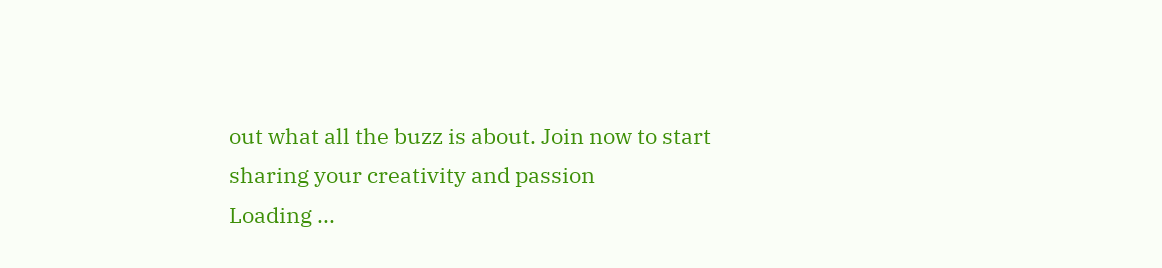out what all the buzz is about. Join now to start sharing your creativity and passion
Loading ...